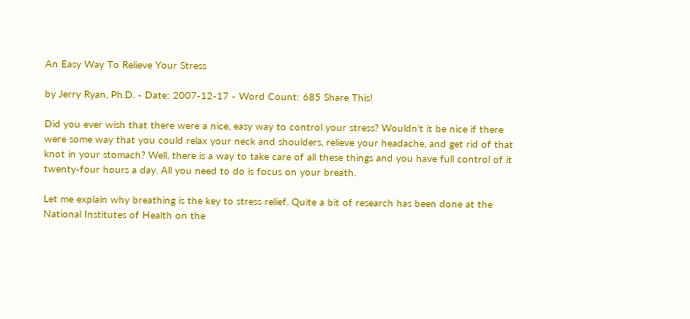An Easy Way To Relieve Your Stress

by Jerry Ryan, Ph.D. - Date: 2007-12-17 - Word Count: 685 Share This!

Did you ever wish that there were a nice, easy way to control your stress? Wouldn't it be nice if there were some way that you could relax your neck and shoulders, relieve your headache, and get rid of that knot in your stomach? Well, there is a way to take care of all these things and you have full control of it twenty-four hours a day. All you need to do is focus on your breath.

Let me explain why breathing is the key to stress relief. Quite a bit of research has been done at the National Institutes of Health on the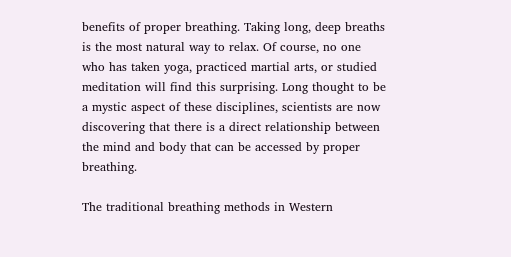benefits of proper breathing. Taking long, deep breaths is the most natural way to relax. Of course, no one who has taken yoga, practiced martial arts, or studied meditation will find this surprising. Long thought to be a mystic aspect of these disciplines, scientists are now discovering that there is a direct relationship between the mind and body that can be accessed by proper breathing.

The traditional breathing methods in Western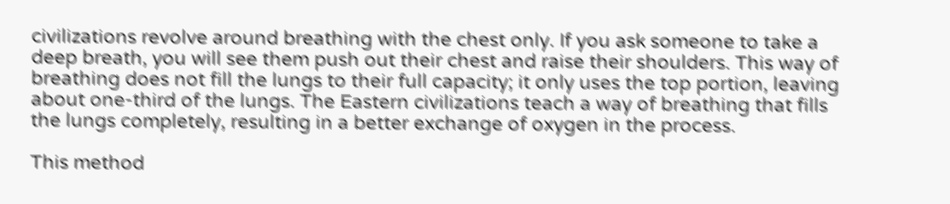civilizations revolve around breathing with the chest only. If you ask someone to take a deep breath, you will see them push out their chest and raise their shoulders. This way of breathing does not fill the lungs to their full capacity; it only uses the top portion, leaving about one-third of the lungs. The Eastern civilizations teach a way of breathing that fills the lungs completely, resulting in a better exchange of oxygen in the process.

This method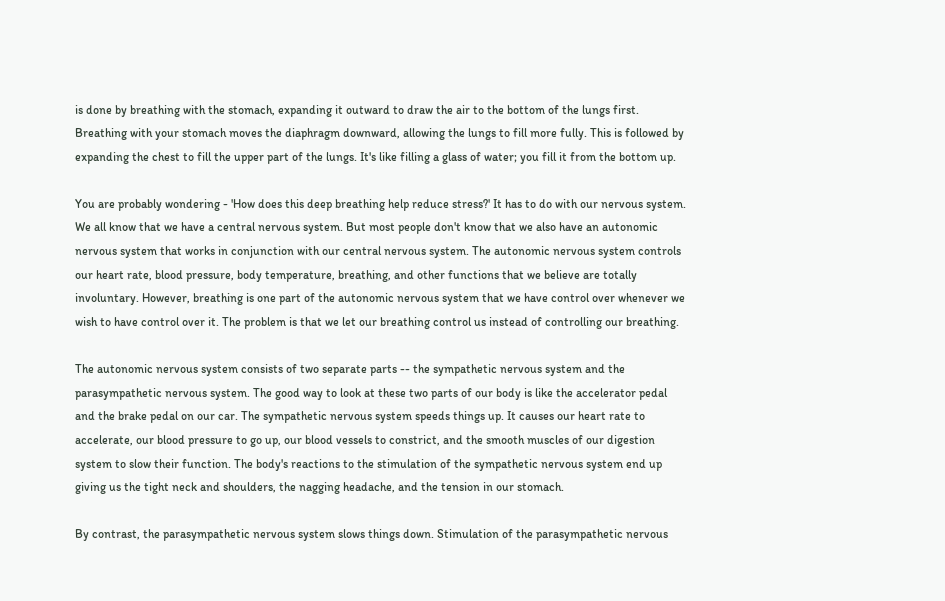is done by breathing with the stomach, expanding it outward to draw the air to the bottom of the lungs first. Breathing with your stomach moves the diaphragm downward, allowing the lungs to fill more fully. This is followed by expanding the chest to fill the upper part of the lungs. It's like filling a glass of water; you fill it from the bottom up.

You are probably wondering - 'How does this deep breathing help reduce stress?' It has to do with our nervous system. We all know that we have a central nervous system. But most people don't know that we also have an autonomic nervous system that works in conjunction with our central nervous system. The autonomic nervous system controls our heart rate, blood pressure, body temperature, breathing, and other functions that we believe are totally involuntary. However, breathing is one part of the autonomic nervous system that we have control over whenever we wish to have control over it. The problem is that we let our breathing control us instead of controlling our breathing.

The autonomic nervous system consists of two separate parts -- the sympathetic nervous system and the parasympathetic nervous system. The good way to look at these two parts of our body is like the accelerator pedal and the brake pedal on our car. The sympathetic nervous system speeds things up. It causes our heart rate to accelerate, our blood pressure to go up, our blood vessels to constrict, and the smooth muscles of our digestion system to slow their function. The body's reactions to the stimulation of the sympathetic nervous system end up giving us the tight neck and shoulders, the nagging headache, and the tension in our stomach.

By contrast, the parasympathetic nervous system slows things down. Stimulation of the parasympathetic nervous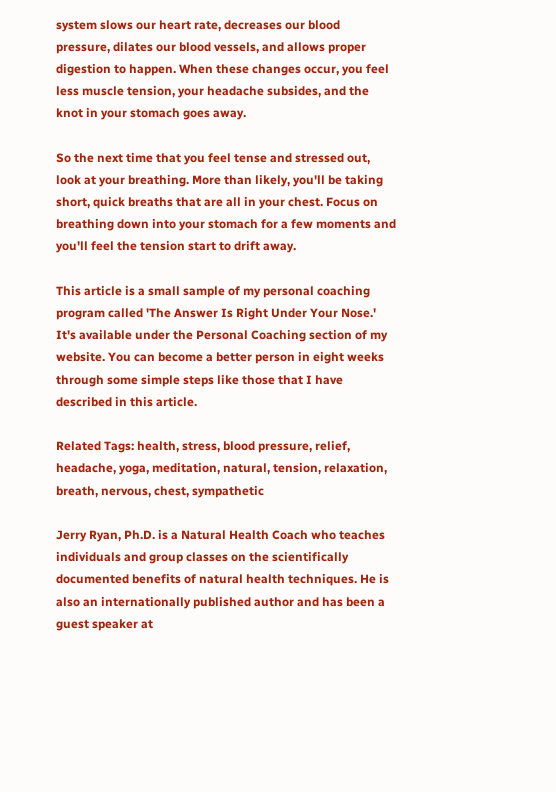system slows our heart rate, decreases our blood pressure, dilates our blood vessels, and allows proper digestion to happen. When these changes occur, you feel less muscle tension, your headache subsides, and the knot in your stomach goes away.

So the next time that you feel tense and stressed out, look at your breathing. More than likely, you'll be taking short, quick breaths that are all in your chest. Focus on breathing down into your stomach for a few moments and you'll feel the tension start to drift away.

This article is a small sample of my personal coaching program called 'The Answer Is Right Under Your Nose.' It's available under the Personal Coaching section of my website. You can become a better person in eight weeks through some simple steps like those that I have described in this article.

Related Tags: health, stress, blood pressure, relief, headache, yoga, meditation, natural, tension, relaxation, breath, nervous, chest, sympathetic

Jerry Ryan, Ph.D. is a Natural Health Coach who teaches individuals and group classes on the scientifically documented benefits of natural health techniques. He is also an internationally published author and has been a guest speaker at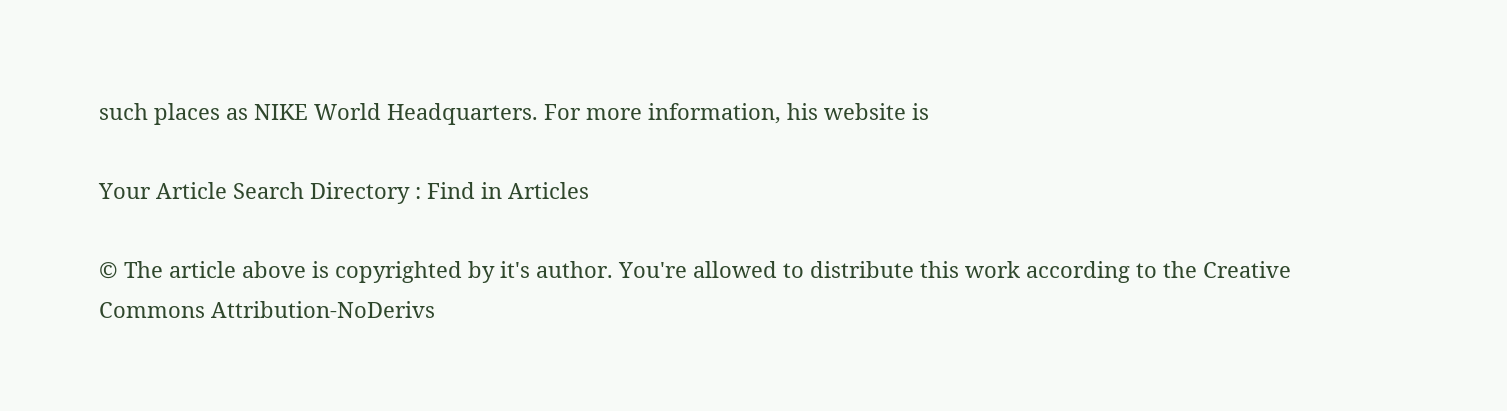such places as NIKE World Headquarters. For more information, his website is

Your Article Search Directory : Find in Articles

© The article above is copyrighted by it's author. You're allowed to distribute this work according to the Creative Commons Attribution-NoDerivs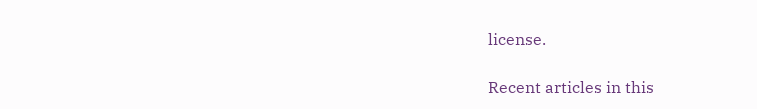license.

Recent articles in this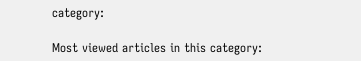category:

Most viewed articles in this category: